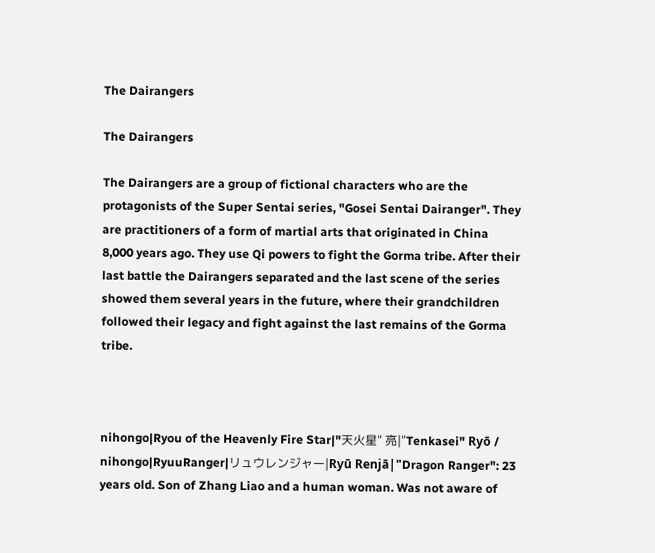The Dairangers

The Dairangers

The Dairangers are a group of fictional characters who are the protagonists of the Super Sentai series, "Gosei Sentai Dairanger". They are practitioners of a form of martial arts that originated in China 8,000 years ago. They use Qi powers to fight the Gorma tribe. After their last battle the Dairangers separated and the last scene of the series showed them several years in the future, where their grandchildren followed their legacy and fight against the last remains of the Gorma tribe.



nihongo|Ryou of the Heavenly Fire Star|"天火星" 亮|"Tenkasei" Ryō / nihongo|RyuuRanger|リュウレンジャー|Ryū Renjā|"Dragon Ranger": 23 years old. Son of Zhang Liao and a human woman. Was not aware of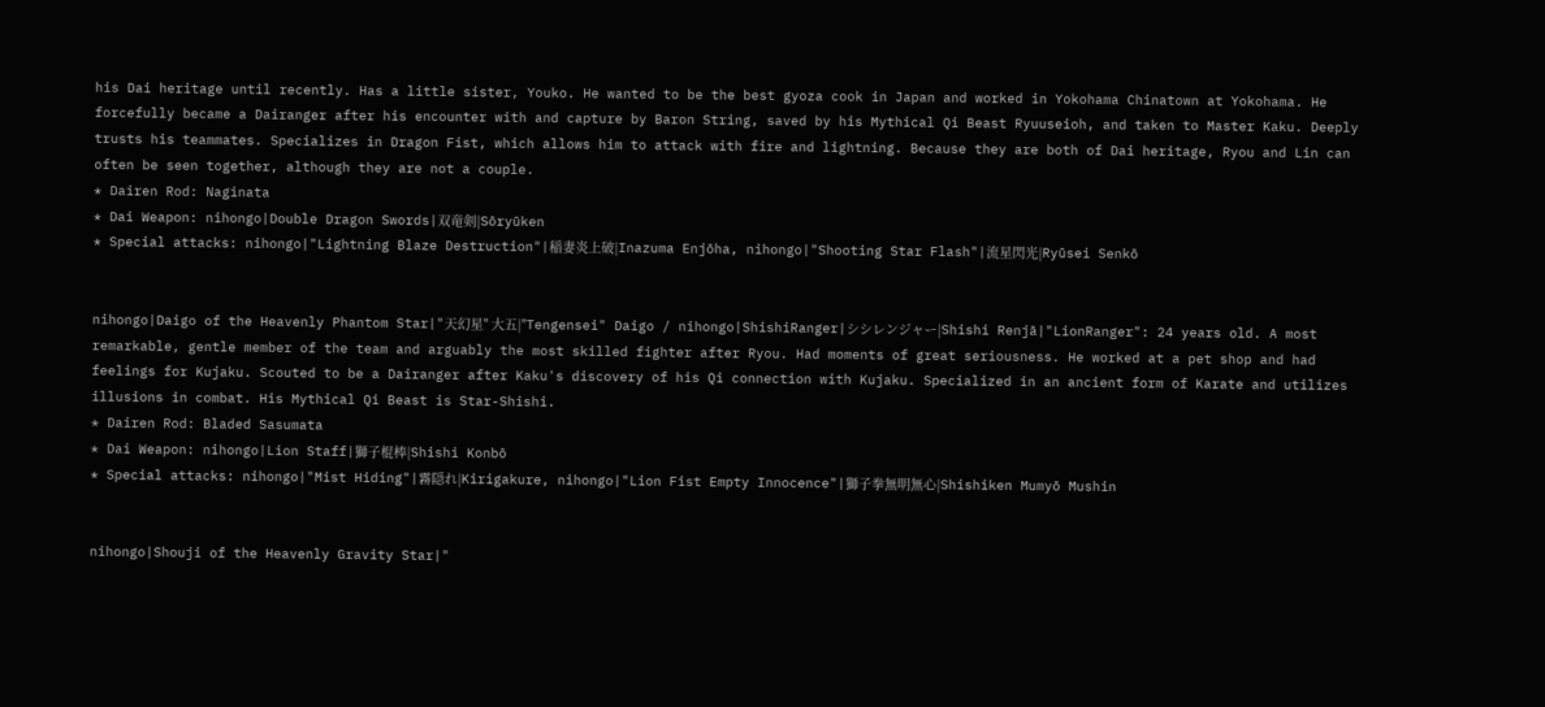his Dai heritage until recently. Has a little sister, Youko. He wanted to be the best gyoza cook in Japan and worked in Yokohama Chinatown at Yokohama. He forcefully became a Dairanger after his encounter with and capture by Baron String, saved by his Mythical Qi Beast Ryuuseioh, and taken to Master Kaku. Deeply trusts his teammates. Specializes in Dragon Fist, which allows him to attack with fire and lightning. Because they are both of Dai heritage, Ryou and Lin can often be seen together, although they are not a couple.
* Dairen Rod: Naginata
* Dai Weapon: nihongo|Double Dragon Swords|双竜剣|Sōryūken
* Special attacks: nihongo|"Lightning Blaze Destruction"|稲妻炎上破|Inazuma Enjōha, nihongo|"Shooting Star Flash"|流星閃光|Ryūsei Senkō


nihongo|Daigo of the Heavenly Phantom Star|"天幻星" 大五|"Tengensei" Daigo / nihongo|ShishiRanger|シシレンジャー|Shishi Renjā|"LionRanger": 24 years old. A most remarkable, gentle member of the team and arguably the most skilled fighter after Ryou. Had moments of great seriousness. He worked at a pet shop and had feelings for Kujaku. Scouted to be a Dairanger after Kaku's discovery of his Qi connection with Kujaku. Specialized in an ancient form of Karate and utilizes illusions in combat. His Mythical Qi Beast is Star-Shishi.
* Dairen Rod: Bladed Sasumata
* Dai Weapon: nihongo|Lion Staff|獅子棍棒|Shishi Konbō
* Special attacks: nihongo|"Mist Hiding"|霧隠れ|Kirigakure, nihongo|"Lion Fist Empty Innocence"|獅子拳無明無心|Shishiken Mumyō Mushin


nihongo|Shouji of the Heavenly Gravity Star|"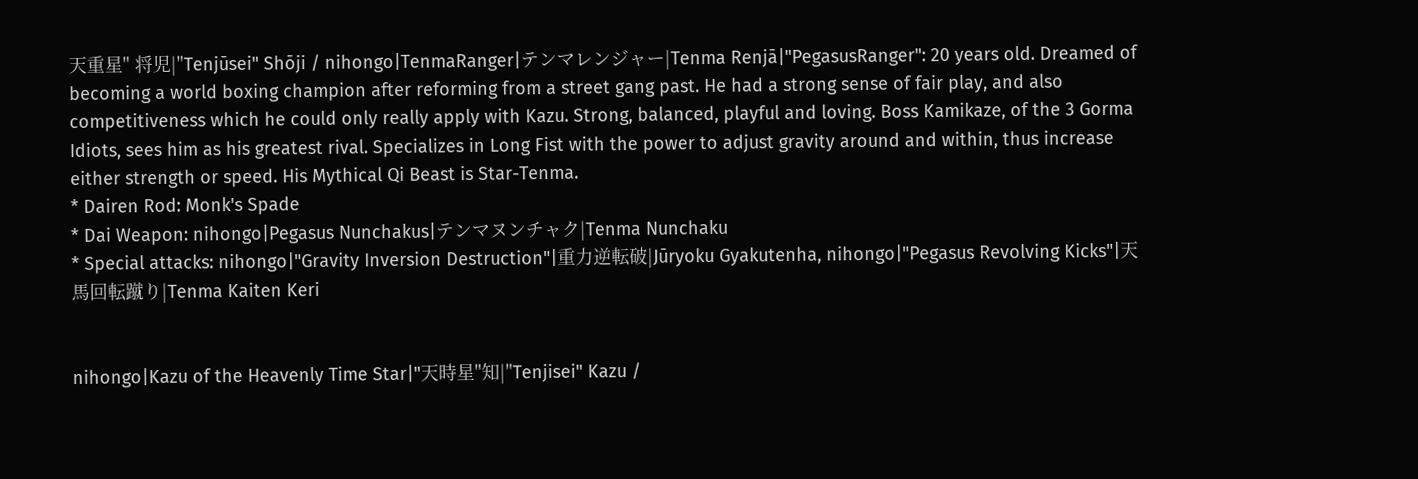天重星" 将児|"Tenjūsei" Shōji / nihongo|TenmaRanger|テンマレンジャー|Tenma Renjā|"PegasusRanger": 20 years old. Dreamed of becoming a world boxing champion after reforming from a street gang past. He had a strong sense of fair play, and also competitiveness which he could only really apply with Kazu. Strong, balanced, playful and loving. Boss Kamikaze, of the 3 Gorma Idiots, sees him as his greatest rival. Specializes in Long Fist with the power to adjust gravity around and within, thus increase either strength or speed. His Mythical Qi Beast is Star-Tenma.
* Dairen Rod: Monk's Spade
* Dai Weapon: nihongo|Pegasus Nunchakus|テンマヌンチャク|Tenma Nunchaku
* Special attacks: nihongo|"Gravity Inversion Destruction"|重力逆転破|Jūryoku Gyakutenha, nihongo|"Pegasus Revolving Kicks"|天馬回転蹴り|Tenma Kaiten Keri


nihongo|Kazu of the Heavenly Time Star|"天時星"知|"Tenjisei" Kazu /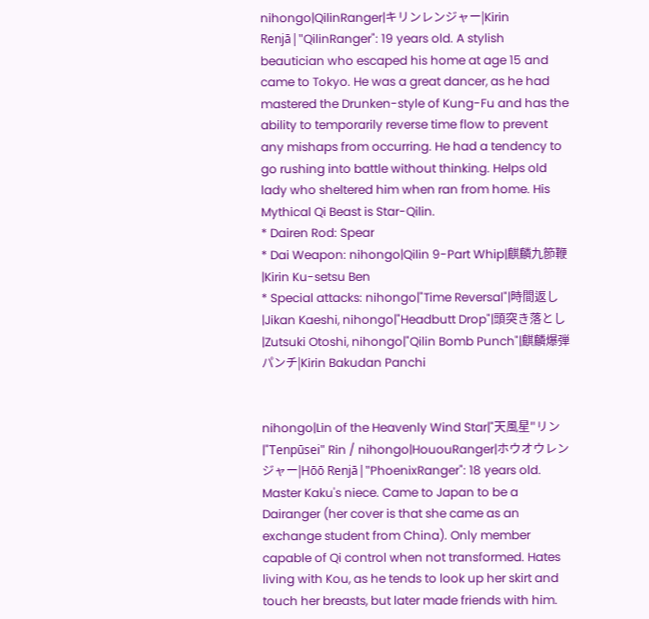nihongo|QilinRanger|キリンレンジャー|Kirin Renjā|"QilinRanger": 19 years old. A stylish beautician who escaped his home at age 15 and came to Tokyo. He was a great dancer, as he had mastered the Drunken-style of Kung-Fu and has the ability to temporarily reverse time flow to prevent any mishaps from occurring. He had a tendency to go rushing into battle without thinking. Helps old lady who sheltered him when ran from home. His Mythical Qi Beast is Star-Qilin.
* Dairen Rod: Spear
* Dai Weapon: nihongo|Qilin 9-Part Whip|麒麟九節鞭|Kirin Ku-setsu Ben
* Special attacks: nihongo|"Time Reversal"|時間返し|Jikan Kaeshi, nihongo|"Headbutt Drop"|頭突き落とし|Zutsuki Otoshi, nihongo|"Qilin Bomb Punch"|麒麟爆弾パンチ|Kirin Bakudan Panchi


nihongo|Lin of the Heavenly Wind Star|"天風星"リン|"Tenpūsei" Rin / nihongo|HououRanger|ホウオウレンジャー|Hōō Renjā|"PhoenixRanger": 18 years old. Master Kaku's niece. Came to Japan to be a Dairanger (her cover is that she came as an exchange student from China). Only member capable of Qi control when not transformed. Hates living with Kou, as he tends to look up her skirt and touch her breasts, but later made friends with him.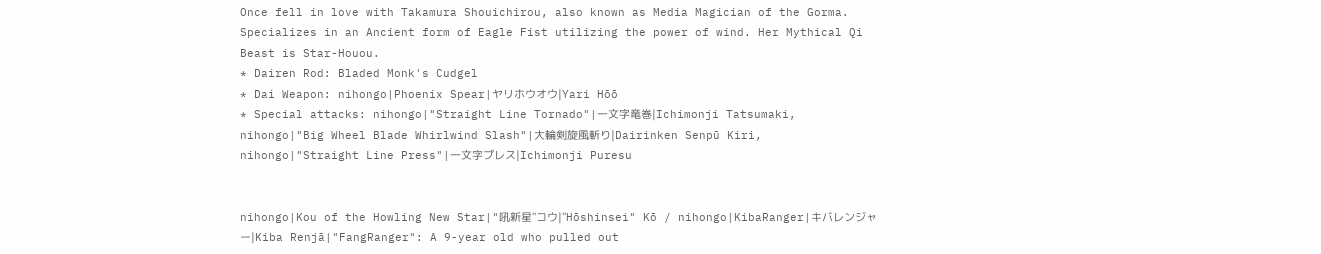Once fell in love with Takamura Shouichirou, also known as Media Magician of the Gorma. Specializes in an Ancient form of Eagle Fist utilizing the power of wind. Her Mythical Qi Beast is Star-Houou.
* Dairen Rod: Bladed Monk's Cudgel
* Dai Weapon: nihongo|Phoenix Spear|ヤリホウオウ|Yari Hōō
* Special attacks: nihongo|"Straight Line Tornado"|一文字竜巻|Ichimonji Tatsumaki, nihongo|"Big Wheel Blade Whirlwind Slash"|大輪剣旋風斬り|Dairinken Senpū Kiri, nihongo|"Straight Line Press"|一文字プレス|Ichimonji Puresu


nihongo|Kou of the Howling New Star|"吼新星"コウ|"Hōshinsei" Kō / nihongo|KibaRanger|キバレンジャー|Kiba Renjā|"FangRanger": A 9-year old who pulled out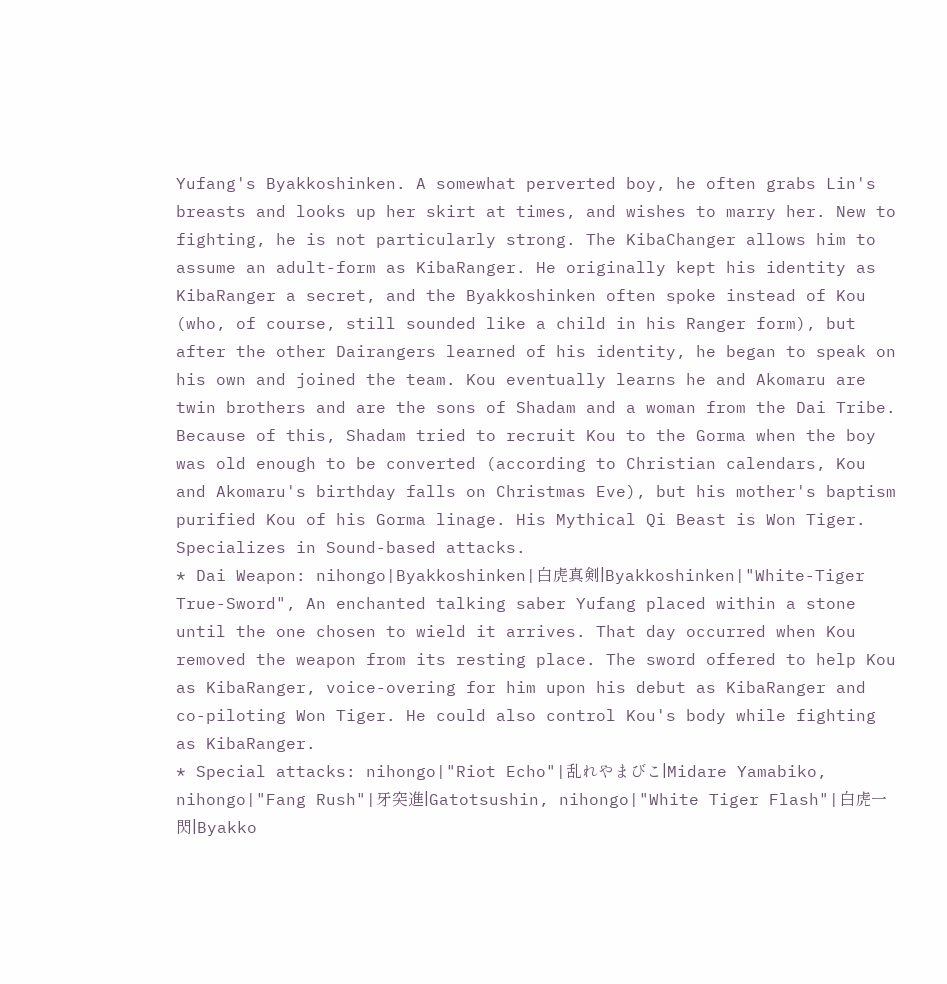Yufang's Byakkoshinken. A somewhat perverted boy, he often grabs Lin's breasts and looks up her skirt at times, and wishes to marry her. New to fighting, he is not particularly strong. The KibaChanger allows him to assume an adult-form as KibaRanger. He originally kept his identity as KibaRanger a secret, and the Byakkoshinken often spoke instead of Kou (who, of course, still sounded like a child in his Ranger form), but after the other Dairangers learned of his identity, he began to speak on his own and joined the team. Kou eventually learns he and Akomaru are twin brothers and are the sons of Shadam and a woman from the Dai Tribe. Because of this, Shadam tried to recruit Kou to the Gorma when the boy was old enough to be converted (according to Christian calendars, Kou and Akomaru's birthday falls on Christmas Eve), but his mother's baptism purified Kou of his Gorma linage. His Mythical Qi Beast is Won Tiger. Specializes in Sound-based attacks.
* Dai Weapon: nihongo|Byakkoshinken|白虎真剣|Byakkoshinken|"White-Tiger True-Sword", An enchanted talking saber Yufang placed within a stone until the one chosen to wield it arrives. That day occurred when Kou removed the weapon from its resting place. The sword offered to help Kou as KibaRanger, voice-overing for him upon his debut as KibaRanger and co-piloting Won Tiger. He could also control Kou's body while fighting as KibaRanger.
* Special attacks: nihongo|"Riot Echo"|乱れやまびこ|Midare Yamabiko, nihongo|"Fang Rush"|牙突進|Gatotsushin, nihongo|"White Tiger Flash"|白虎一閃|Byakko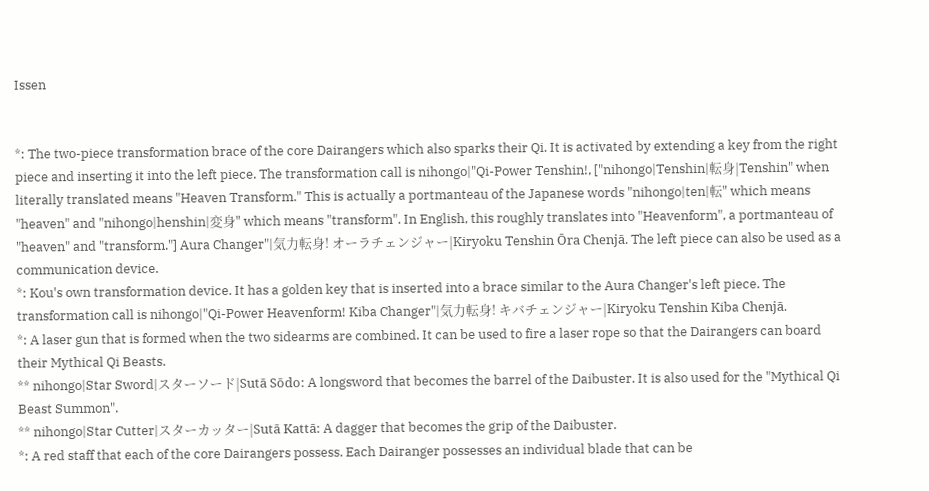Issen


*: The two-piece transformation brace of the core Dairangers which also sparks their Qi. It is activated by extending a key from the right piece and inserting it into the left piece. The transformation call is nihongo|"Qi-Power Tenshin!, ["nihongo|Tenshin|転身|Tenshin" when literally translated means "Heaven Transform." This is actually a portmanteau of the Japanese words "nihongo|ten|転" which means "heaven" and "nihongo|henshin|変身" which means "transform". In English, this roughly translates into "Heavenform", a portmanteau of "heaven" and "transform."] Aura Changer"|気力転身! オーラチェンジャー|Kiryoku Tenshin Ōra Chenjā. The left piece can also be used as a communication device.
*: Kou's own transformation device. It has a golden key that is inserted into a brace similar to the Aura Changer's left piece. The transformation call is nihongo|"Qi-Power Heavenform! Kiba Changer"|気力転身! キバチェンジャー|Kiryoku Tenshin Kiba Chenjā.
*: A laser gun that is formed when the two sidearms are combined. It can be used to fire a laser rope so that the Dairangers can board their Mythical Qi Beasts.
** nihongo|Star Sword|スターソード|Sutā Sōdo: A longsword that becomes the barrel of the Daibuster. It is also used for the "Mythical Qi Beast Summon".
** nihongo|Star Cutter|スターカッター|Sutā Kattā: A dagger that becomes the grip of the Daibuster.
*: A red staff that each of the core Dairangers possess. Each Dairanger possesses an individual blade that can be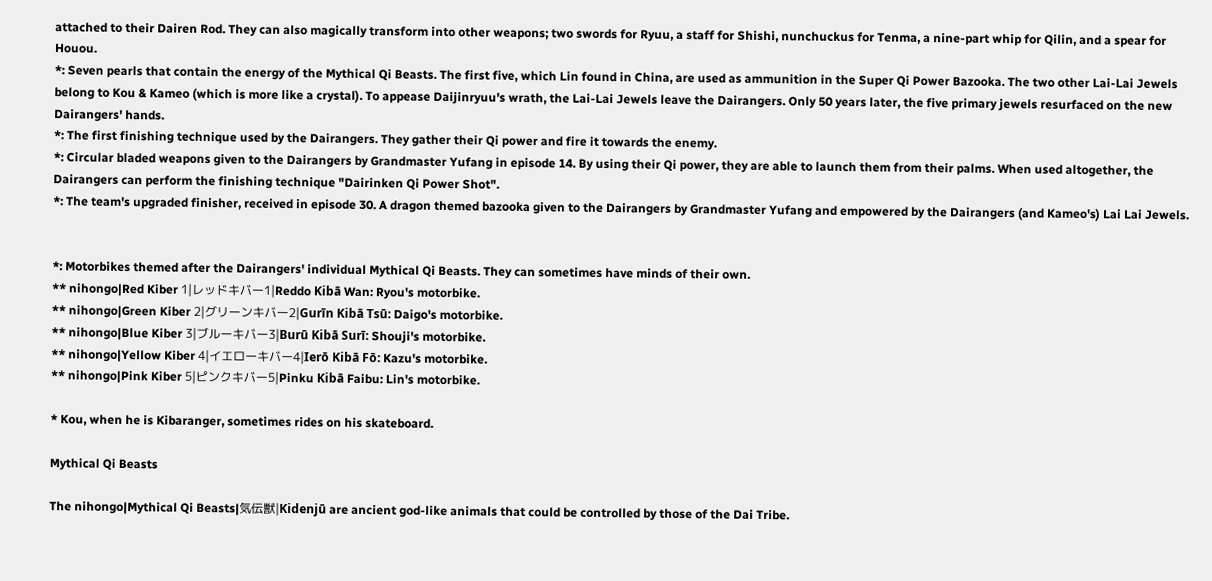attached to their Dairen Rod. They can also magically transform into other weapons; two swords for Ryuu, a staff for Shishi, nunchuckus for Tenma, a nine-part whip for Qilin, and a spear for Houou.
*: Seven pearls that contain the energy of the Mythical Qi Beasts. The first five, which Lin found in China, are used as ammunition in the Super Qi Power Bazooka. The two other Lai-Lai Jewels belong to Kou & Kameo (which is more like a crystal). To appease Daijinryuu's wrath, the Lai-Lai Jewels leave the Dairangers. Only 50 years later, the five primary jewels resurfaced on the new Dairangers' hands.
*: The first finishing technique used by the Dairangers. They gather their Qi power and fire it towards the enemy.
*: Circular bladed weapons given to the Dairangers by Grandmaster Yufang in episode 14. By using their Qi power, they are able to launch them from their palms. When used altogether, the Dairangers can perform the finishing technique "Dairinken Qi Power Shot".
*: The team's upgraded finisher, received in episode 30. A dragon themed bazooka given to the Dairangers by Grandmaster Yufang and empowered by the Dairangers (and Kameo's) Lai Lai Jewels.


*: Motorbikes themed after the Dairangers' individual Mythical Qi Beasts. They can sometimes have minds of their own.
** nihongo|Red Kiber 1|レッドキバー1|Reddo Kibā Wan: Ryou's motorbike.
** nihongo|Green Kiber 2|グリーンキバー2|Gurīn Kibā Tsū: Daigo's motorbike.
** nihongo|Blue Kiber 3|ブルーキバー3|Burū Kibā Surī: Shouji's motorbike.
** nihongo|Yellow Kiber 4|イエローキバー4|Ierō Kibā Fō: Kazu's motorbike.
** nihongo|Pink Kiber 5|ピンクキバー5|Pinku Kibā Faibu: Lin's motorbike.

* Kou, when he is Kibaranger, sometimes rides on his skateboard.

Mythical Qi Beasts

The nihongo|Mythical Qi Beasts|気伝獣|Kidenjū are ancient god-like animals that could be controlled by those of the Dai Tribe.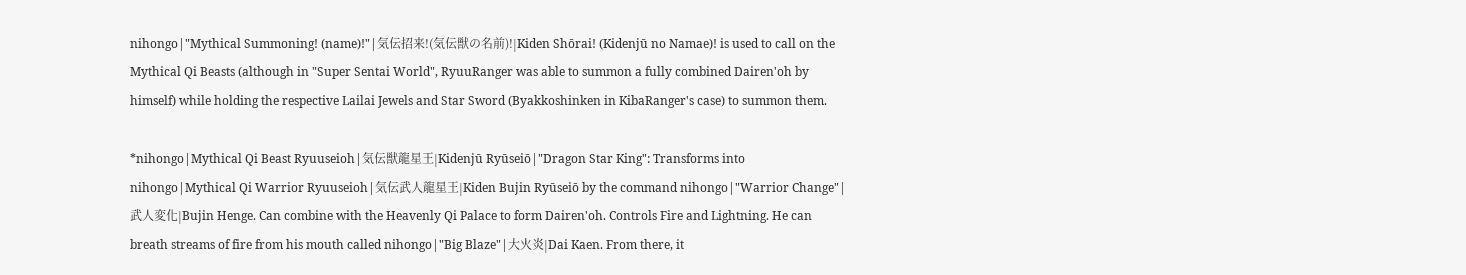nihongo|"Mythical Summoning! (name)!"|気伝招来!(気伝獣の名前)!|Kiden Shōrai! (Kidenjū no Namae)! is used to call on the Mythical Qi Beasts (although in "Super Sentai World", RyuuRanger was able to summon a fully combined Dairen'oh by himself) while holding the respective Lailai Jewels and Star Sword (Byakkoshinken in KibaRanger's case) to summon them.

*nihongo|Mythical Qi Beast Ryuuseioh|気伝獣龍星王|Kidenjū Ryūseiō|"Dragon Star King": Transforms into nihongo|Mythical Qi Warrior Ryuuseioh|気伝武人龍星王|Kiden Bujin Ryūseiō by the command nihongo|"Warrior Change"|武人変化|Bujin Henge. Can combine with the Heavenly Qi Palace to form Dairen'oh. Controls Fire and Lightning. He can breath streams of fire from his mouth called nihongo|"Big Blaze"|大火炎|Dai Kaen. From there, it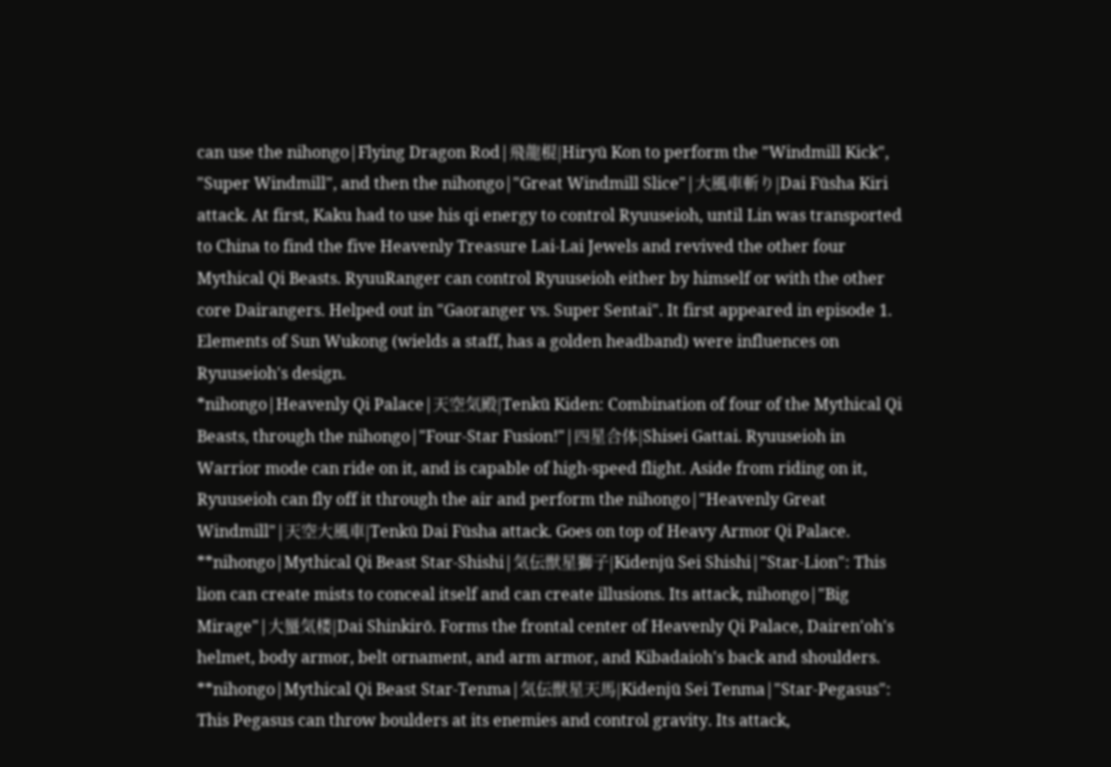can use the nihongo|Flying Dragon Rod|飛龍棍|Hiryū Kon to perform the "Windmill Kick", "Super Windmill", and then the nihongo|"Great Windmill Slice"|大風車斬り|Dai Fūsha Kiri attack. At first, Kaku had to use his qi energy to control Ryuuseioh, until Lin was transported to China to find the five Heavenly Treasure Lai-Lai Jewels and revived the other four Mythical Qi Beasts. RyuuRanger can control Ryuuseioh either by himself or with the other core Dairangers. Helped out in "Gaoranger vs. Super Sentai". It first appeared in episode 1. Elements of Sun Wukong (wields a staff, has a golden headband) were influences on Ryuuseioh's design.
*nihongo|Heavenly Qi Palace|天空気殿|Tenkū Kiden: Combination of four of the Mythical Qi Beasts, through the nihongo|"Four-Star Fusion!"|四星合体|Shisei Gattai. Ryuuseioh in Warrior mode can ride on it, and is capable of high-speed flight. Aside from riding on it, Ryuuseioh can fly off it through the air and perform the nihongo|"Heavenly Great Windmill"|天空大風車|Tenkū Dai Fūsha attack. Goes on top of Heavy Armor Qi Palace.
**nihongo|Mythical Qi Beast Star-Shishi|気伝獣星獅子|Kidenjū Sei Shishi|"Star-Lion": This lion can create mists to conceal itself and can create illusions. Its attack, nihongo|"Big Mirage"|大蜃気楼|Dai Shinkirō. Forms the frontal center of Heavenly Qi Palace, Dairen'oh's helmet, body armor, belt ornament, and arm armor, and Kibadaioh's back and shoulders.
**nihongo|Mythical Qi Beast Star-Tenma|気伝獣星天馬|Kidenjū Sei Tenma|"Star-Pegasus": This Pegasus can throw boulders at its enemies and control gravity. Its attack,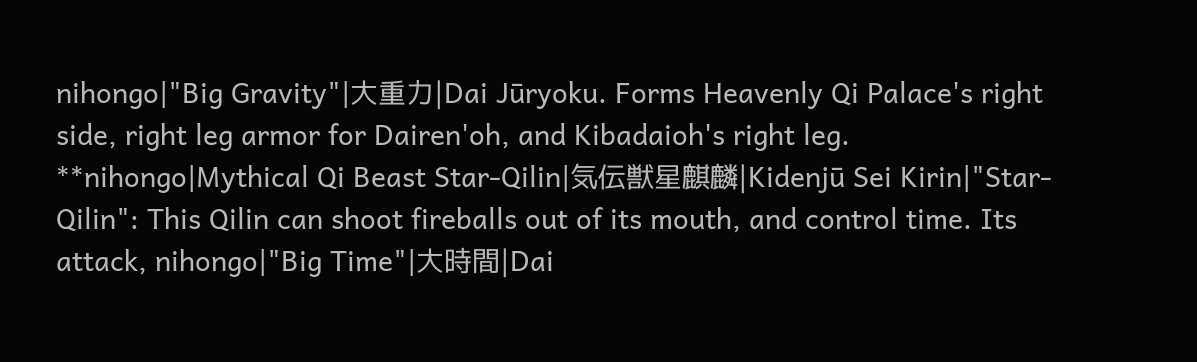nihongo|"Big Gravity"|大重力|Dai Jūryoku. Forms Heavenly Qi Palace's right side, right leg armor for Dairen'oh, and Kibadaioh's right leg.
**nihongo|Mythical Qi Beast Star-Qilin|気伝獣星麒麟|Kidenjū Sei Kirin|"Star-Qilin": This Qilin can shoot fireballs out of its mouth, and control time. Its attack, nihongo|"Big Time"|大時間|Dai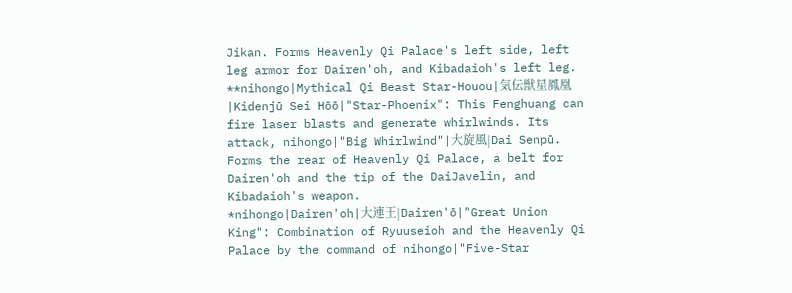Jikan. Forms Heavenly Qi Palace's left side, left leg armor for Dairen'oh, and Kibadaioh's left leg.
**nihongo|Mythical Qi Beast Star-Houou|気伝獣星鳳凰|Kidenjū Sei Hōō|"Star-Phoenix": This Fenghuang can fire laser blasts and generate whirlwinds. Its attack, nihongo|"Big Whirlwind"|大旋風|Dai Senpū. Forms the rear of Heavenly Qi Palace, a belt for Dairen'oh and the tip of the DaiJavelin, and Kibadaioh's weapon.
*nihongo|Dairen'oh|大連王|Dairen'ō|"Great Union King": Combination of Ryuuseioh and the Heavenly Qi Palace by the command of nihongo|"Five-Star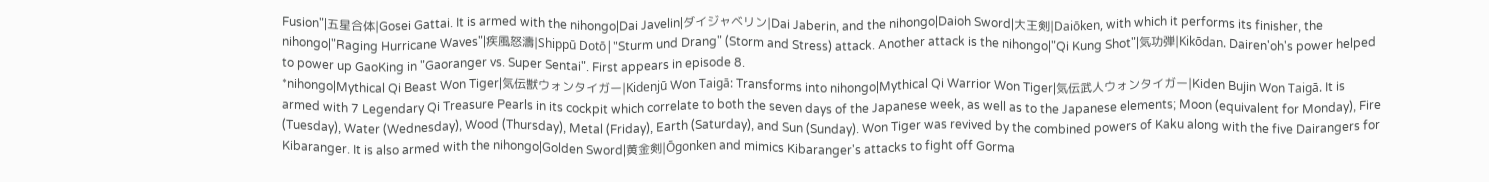Fusion"|五星合体|Gosei Gattai. It is armed with the nihongo|Dai Javelin|ダイジャベリン|Dai Jaberin, and the nihongo|Daioh Sword|大王剣|Daiōken, with which it performs its finisher, the nihongo|"Raging Hurricane Waves"|疾風怒濤|Shippū Dotō|"Sturm und Drang" (Storm and Stress) attack. Another attack is the nihongo|"Qi Kung Shot"|気功弾|Kikōdan. Dairen'oh's power helped to power up GaoKing in "Gaoranger vs. Super Sentai". First appears in episode 8.
*nihongo|Mythical Qi Beast Won Tiger|気伝獣ウォンタイガー|Kidenjū Won Taigā: Transforms into nihongo|Mythical Qi Warrior Won Tiger|気伝武人ウォンタイガー|Kiden Bujin Won Taigā. It is armed with 7 Legendary Qi Treasure Pearls in its cockpit which correlate to both the seven days of the Japanese week, as well as to the Japanese elements; Moon (equivalent for Monday), Fire (Tuesday), Water (Wednesday), Wood (Thursday), Metal (Friday), Earth (Saturday), and Sun (Sunday). Won Tiger was revived by the combined powers of Kaku along with the five Dairangers for Kibaranger. It is also armed with the nihongo|Golden Sword|黄金剣|Ōgonken and mimics Kibaranger's attacks to fight off Gorma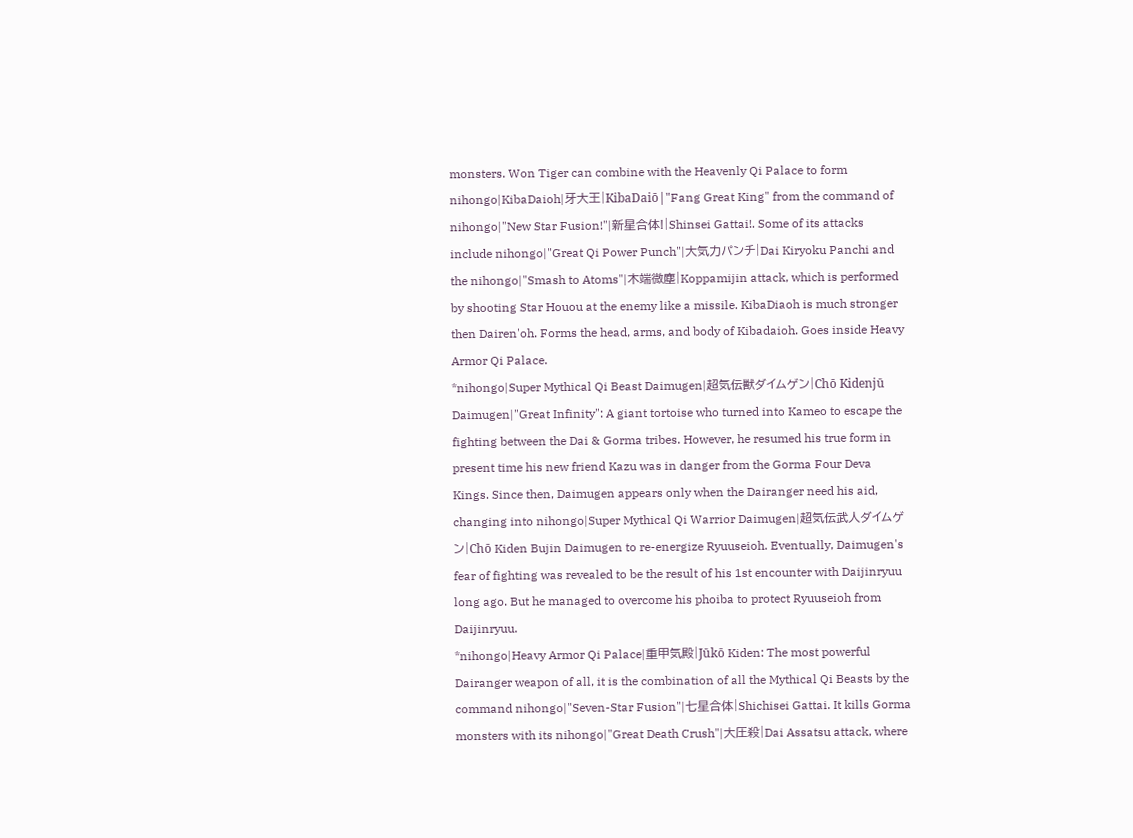monsters. Won Tiger can combine with the Heavenly Qi Palace to form nihongo|KibaDaioh|牙大王|KibaDaiō|"Fang Great King" from the command of nihongo|"New Star Fusion!"|新星合体!|Shinsei Gattai!. Some of its attacks include nihongo|"Great Qi Power Punch"|大気力パンチ|Dai Kiryoku Panchi and the nihongo|"Smash to Atoms"|木端微塵|Koppamijin attack, which is performed by shooting Star Houou at the enemy like a missile. KibaDiaoh is much stronger then Dairen'oh. Forms the head, arms, and body of Kibadaioh. Goes inside Heavy Armor Qi Palace.
*nihongo|Super Mythical Qi Beast Daimugen|超気伝獣ダイムゲン|Chō Kidenjū Daimugen|"Great Infinity": A giant tortoise who turned into Kameo to escape the fighting between the Dai & Gorma tribes. However, he resumed his true form in present time his new friend Kazu was in danger from the Gorma Four Deva Kings. Since then, Daimugen appears only when the Dairanger need his aid, changing into nihongo|Super Mythical Qi Warrior Daimugen|超気伝武人ダイムゲン|Chō Kiden Bujin Daimugen to re-energize Ryuuseioh. Eventually, Daimugen's fear of fighting was revealed to be the result of his 1st encounter with Daijinryuu long ago. But he managed to overcome his phoiba to protect Ryuuseioh from Daijinryuu.
*nihongo|Heavy Armor Qi Palace|重甲気殿|Jūkō Kiden: The most powerful Dairanger weapon of all, it is the combination of all the Mythical Qi Beasts by the command nihongo|"Seven-Star Fusion"|七星合体|Shichisei Gattai. It kills Gorma monsters with its nihongo|"Great Death Crush"|大圧殺|Dai Assatsu attack, where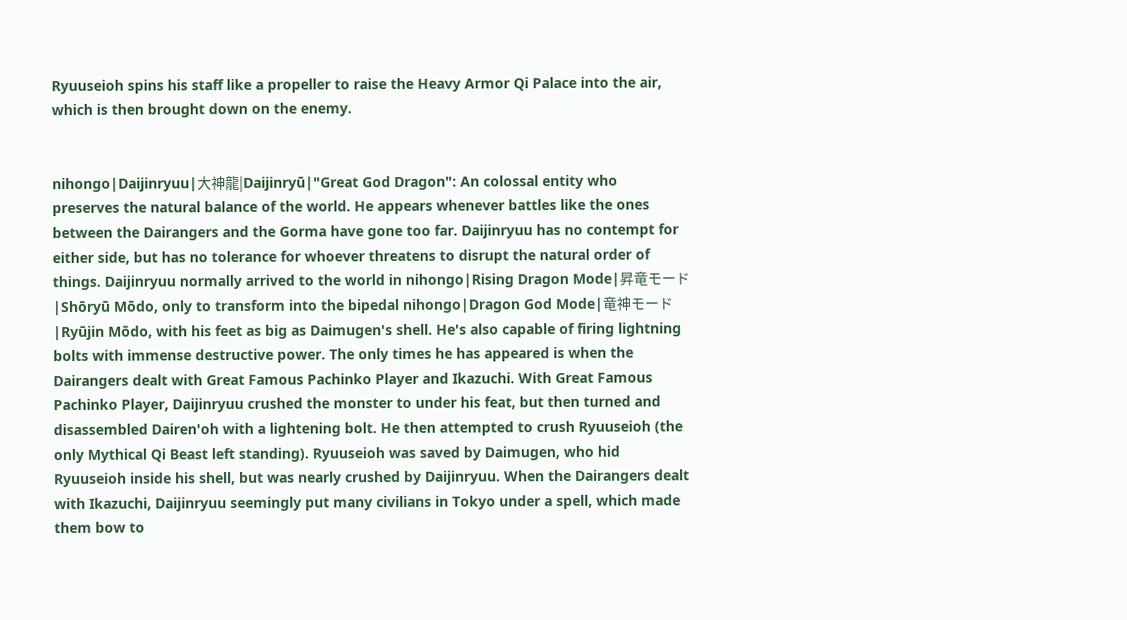Ryuuseioh spins his staff like a propeller to raise the Heavy Armor Qi Palace into the air, which is then brought down on the enemy.


nihongo|Daijinryuu|大神龍|Daijinryū|"Great God Dragon": An colossal entity who preserves the natural balance of the world. He appears whenever battles like the ones between the Dairangers and the Gorma have gone too far. Daijinryuu has no contempt for either side, but has no tolerance for whoever threatens to disrupt the natural order of things. Daijinryuu normally arrived to the world in nihongo|Rising Dragon Mode|昇竜モード|Shōryū Mōdo, only to transform into the bipedal nihongo|Dragon God Mode|竜神モード|Ryūjin Mōdo, with his feet as big as Daimugen's shell. He's also capable of firing lightning bolts with immense destructive power. The only times he has appeared is when the Dairangers dealt with Great Famous Pachinko Player and Ikazuchi. With Great Famous Pachinko Player, Daijinryuu crushed the monster to under his feat, but then turned and disassembled Dairen'oh with a lightening bolt. He then attempted to crush Ryuuseioh (the only Mythical Qi Beast left standing). Ryuuseioh was saved by Daimugen, who hid Ryuuseioh inside his shell, but was nearly crushed by Daijinryuu. When the Dairangers dealt with Ikazuchi, Daijinryuu seemingly put many civilians in Tokyo under a spell, which made them bow to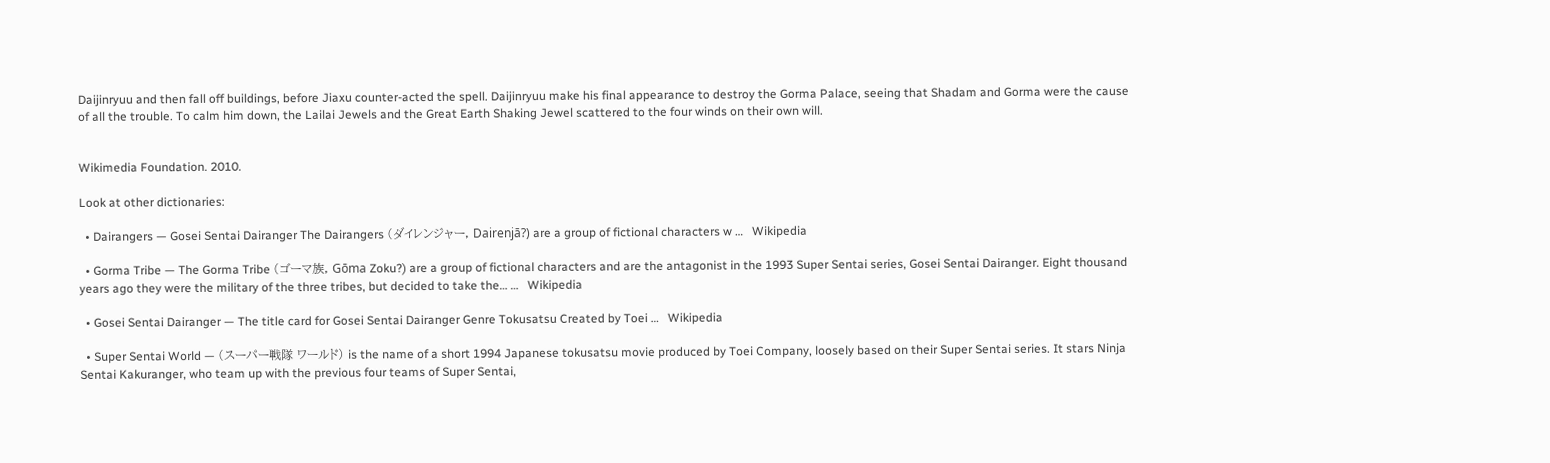Daijinryuu and then fall off buildings, before Jiaxu counter-acted the spell. Daijinryuu make his final appearance to destroy the Gorma Palace, seeing that Shadam and Gorma were the cause of all the trouble. To calm him down, the Lailai Jewels and the Great Earth Shaking Jewel scattered to the four winds on their own will.


Wikimedia Foundation. 2010.

Look at other dictionaries:

  • Dairangers — Gosei Sentai Dairanger The Dairangers (ダイレンジャー, Dairenjā?) are a group of fictional characters w …   Wikipedia

  • Gorma Tribe — The Gorma Tribe (ゴーマ族, Gōma Zoku?) are a group of fictional characters and are the antagonist in the 1993 Super Sentai series, Gosei Sentai Dairanger. Eight thousand years ago they were the military of the three tribes, but decided to take the… …   Wikipedia

  • Gosei Sentai Dairanger — The title card for Gosei Sentai Dairanger Genre Tokusatsu Created by Toei …   Wikipedia

  • Super Sentai World — (スーパー戦隊 ワールド) is the name of a short 1994 Japanese tokusatsu movie produced by Toei Company, loosely based on their Super Sentai series. It stars Ninja Sentai Kakuranger, who team up with the previous four teams of Super Sentai,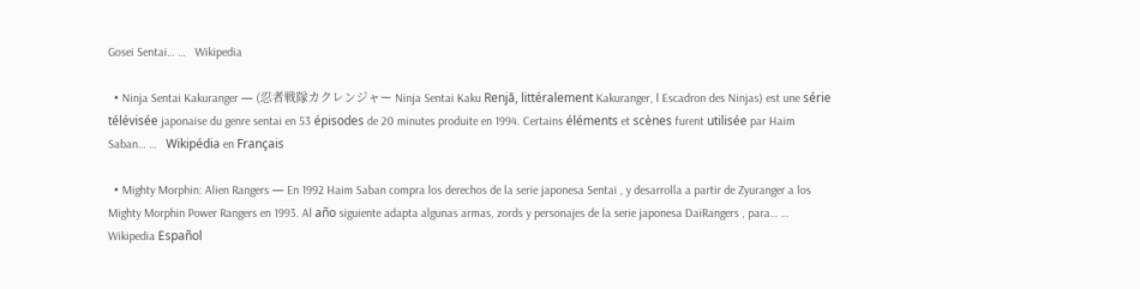Gosei Sentai… …   Wikipedia

  • Ninja Sentai Kakuranger — (忍者戦隊カクレンジャー Ninja Sentai Kaku Renjā, littéralement Kakuranger, l Escadron des Ninjas) est une série télévisée japonaise du genre sentai en 53 épisodes de 20 minutes produite en 1994. Certains éléments et scènes furent utilisée par Haim Saban… …   Wikipédia en Français

  • Mighty Morphin: Alien Rangers — En 1992 Haim Saban compra los derechos de la serie japonesa Sentai , y desarrolla a partir de Zyuranger a los Mighty Morphin Power Rangers en 1993. Al año siguiente adapta algunas armas, zords y personajes de la serie japonesa DaiRangers , para… …   Wikipedia Español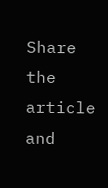Share the article and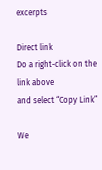excerpts

Direct link
Do a right-click on the link above
and select “Copy Link”

We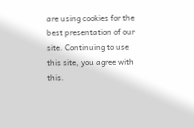are using cookies for the best presentation of our site. Continuing to use this site, you agree with this.